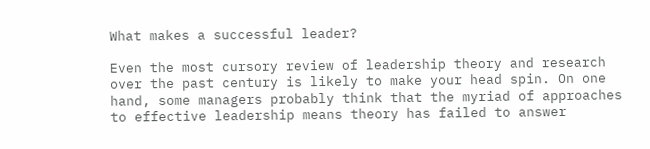What makes a successful leader?

Even the most cursory review of leadership theory and research over the past century is likely to make your head spin. On one hand, some managers probably think that the myriad of approaches to effective leadership means theory has failed to answer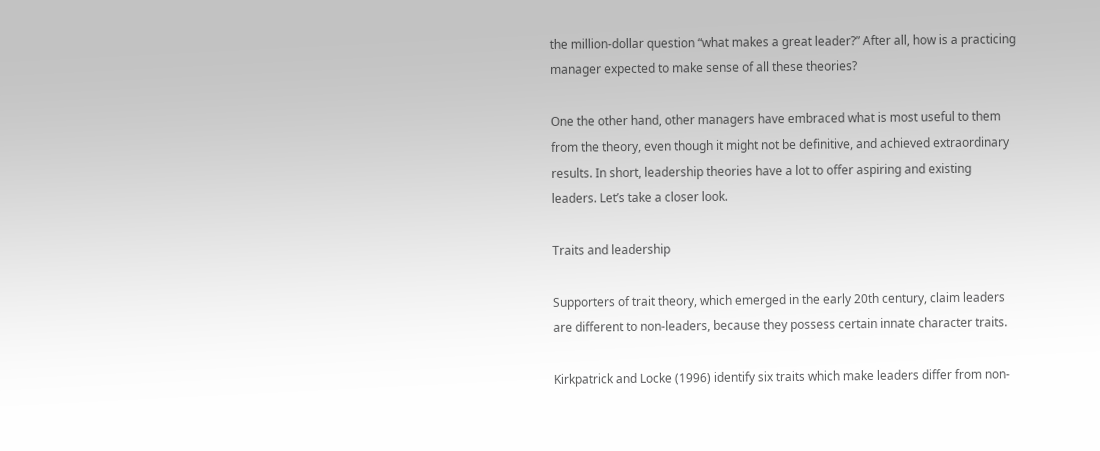the million-dollar question “what makes a great leader?” After all, how is a practicing manager expected to make sense of all these theories?

One the other hand, other managers have embraced what is most useful to them from the theory, even though it might not be definitive, and achieved extraordinary results. In short, leadership theories have a lot to offer aspiring and existing leaders. Let’s take a closer look.

Traits and leadership

Supporters of trait theory, which emerged in the early 20th century, claim leaders are different to non-leaders, because they possess certain innate character traits.

Kirkpatrick and Locke (1996) identify six traits which make leaders differ from non-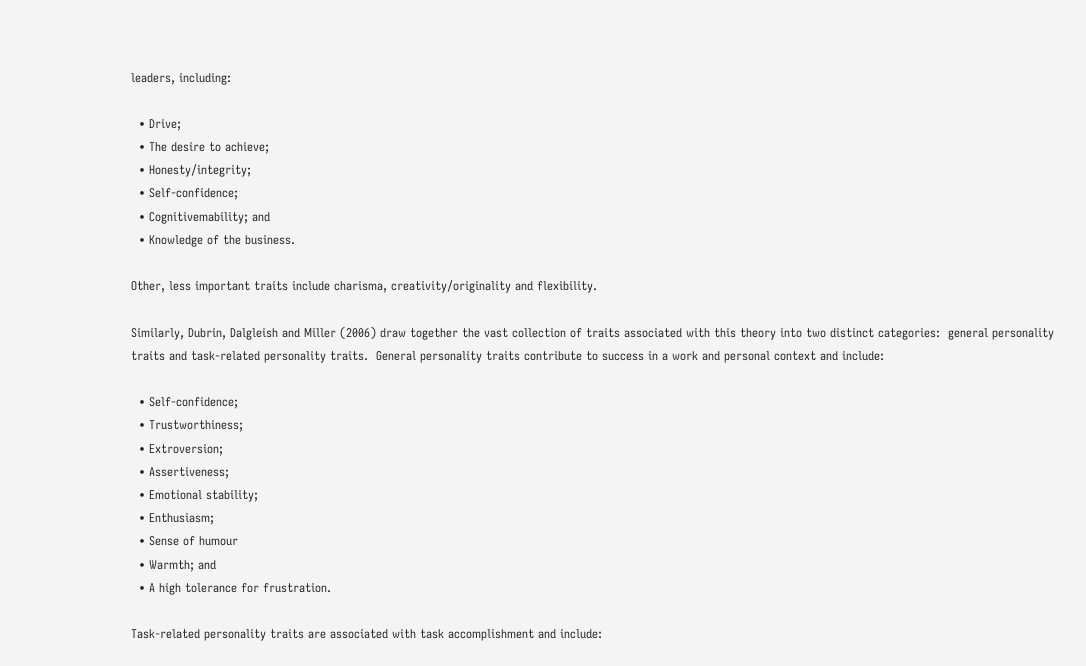leaders, including:

  • Drive;
  • The desire to achieve;
  • Honesty/integrity;
  • Self-confidence;
  • Cognitivemability; and
  • Knowledge of the business.

Other, less important traits include charisma, creativity/originality and flexibility.

Similarly, Dubrin, Dalgleish and Miller (2006) draw together the vast collection of traits associated with this theory into two distinct categories:  general personality traits and task-related personality traits.  General personality traits contribute to success in a work and personal context and include:

  • Self-confidence;
  • Trustworthiness;
  • Extroversion;
  • Assertiveness;
  • Emotional stability;
  • Enthusiasm;
  • Sense of humour
  • Warmth; and
  • A high tolerance for frustration.

Task-related personality traits are associated with task accomplishment and include: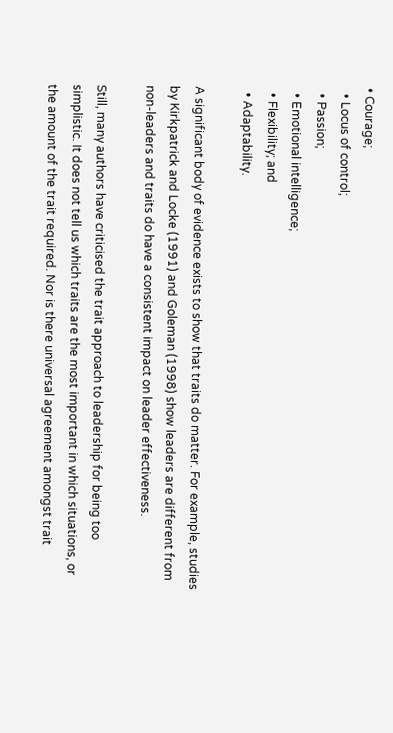• Courage;
  • Locus of control;
  • Passion;
  • Emotional intelligence;
  • Flexibility; and
  • Adaptability.

A significant body of evidence exists to show that traits do matter. For example, studies by Kirkpatrick and Locke (1991) and Goleman (1998) show leaders are different from non-leaders and traits do have a consistent impact on leader effectiveness.

Still, many authors have criticised the trait approach to leadership for being too simplistic. It does not tell us which traits are the most important in which situations, or the amount of the trait required. Nor is there universal agreement amongst trait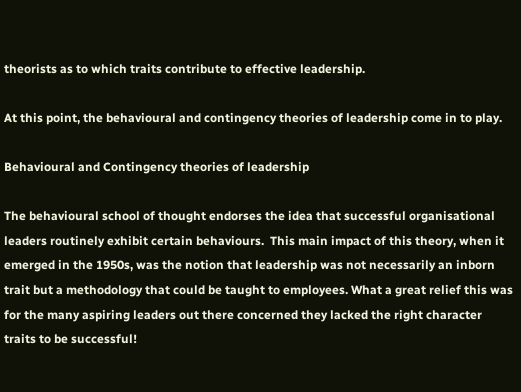theorists as to which traits contribute to effective leadership.

At this point, the behavioural and contingency theories of leadership come in to play.

Behavioural and Contingency theories of leadership

The behavioural school of thought endorses the idea that successful organisational leaders routinely exhibit certain behaviours.  This main impact of this theory, when it emerged in the 1950s, was the notion that leadership was not necessarily an inborn trait but a methodology that could be taught to employees. What a great relief this was for the many aspiring leaders out there concerned they lacked the right character traits to be successful!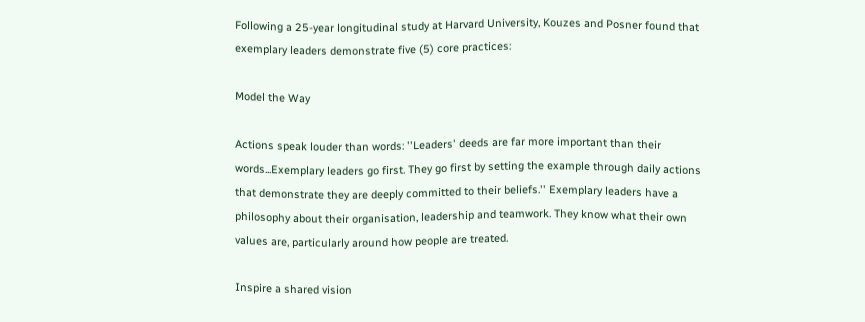Following a 25-year longitudinal study at Harvard University, Kouzes and Posner found that exemplary leaders demonstrate five (5) core practices:

Model the Way

Actions speak louder than words: ''Leaders' deeds are far more important than their words...Exemplary leaders go first. They go first by setting the example through daily actions that demonstrate they are deeply committed to their beliefs.'' Exemplary leaders have a philosophy about their organisation, leadership and teamwork. They know what their own values are, particularly around how people are treated.

Inspire a shared vision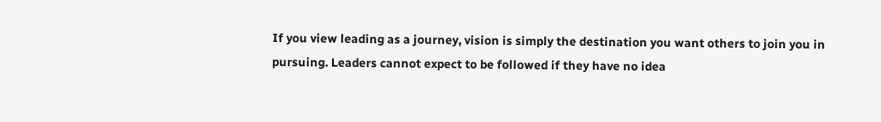If you view leading as a journey, vision is simply the destination you want others to join you in pursuing. Leaders cannot expect to be followed if they have no idea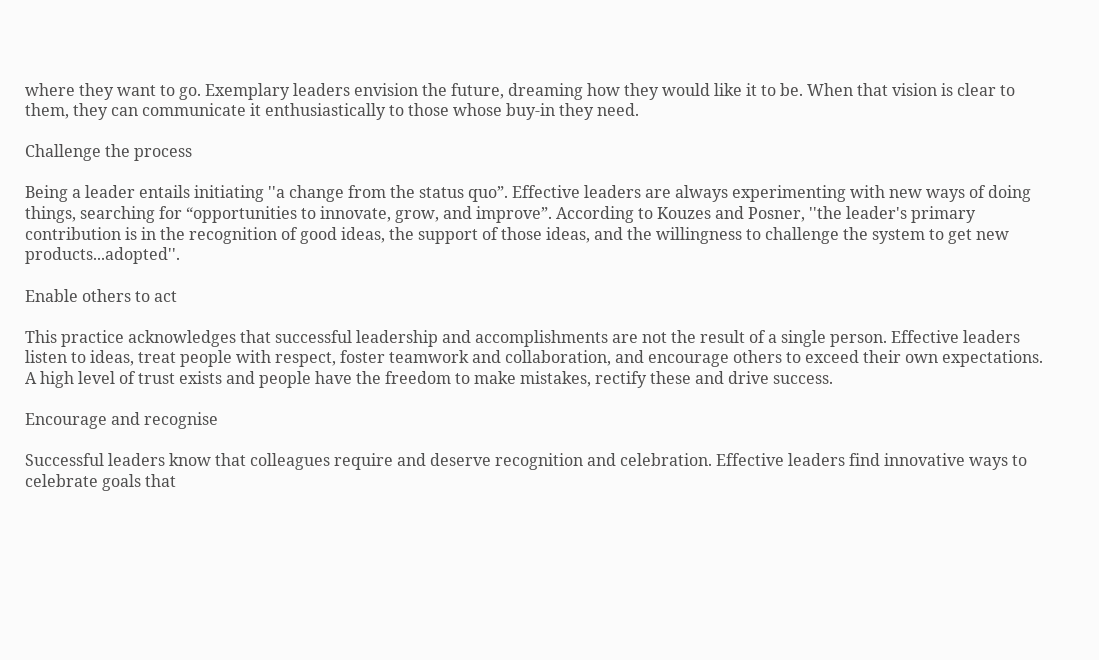where they want to go. Exemplary leaders envision the future, dreaming how they would like it to be. When that vision is clear to them, they can communicate it enthusiastically to those whose buy-in they need.

Challenge the process

Being a leader entails initiating ''a change from the status quo”. Effective leaders are always experimenting with new ways of doing things, searching for “opportunities to innovate, grow, and improve”. According to Kouzes and Posner, ''the leader's primary contribution is in the recognition of good ideas, the support of those ideas, and the willingness to challenge the system to get new products...adopted''.

Enable others to act

This practice acknowledges that successful leadership and accomplishments are not the result of a single person. Effective leaders listen to ideas, treat people with respect, foster teamwork and collaboration, and encourage others to exceed their own expectations. A high level of trust exists and people have the freedom to make mistakes, rectify these and drive success.

Encourage and recognise

Successful leaders know that colleagues require and deserve recognition and celebration. Effective leaders find innovative ways to celebrate goals that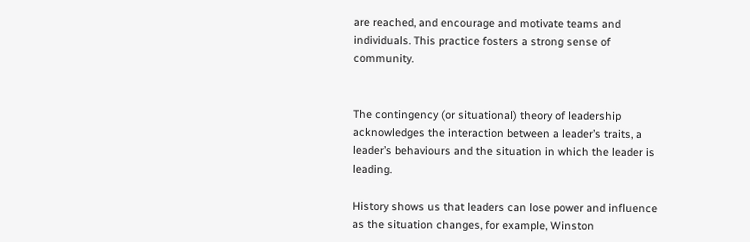are reached, and encourage and motivate teams and individuals. This practice fosters a strong sense of community.


The contingency (or situational) theory of leadership acknowledges the interaction between a leader’s traits, a leader’s behaviours and the situation in which the leader is leading.

History shows us that leaders can lose power and influence as the situation changes, for example, Winston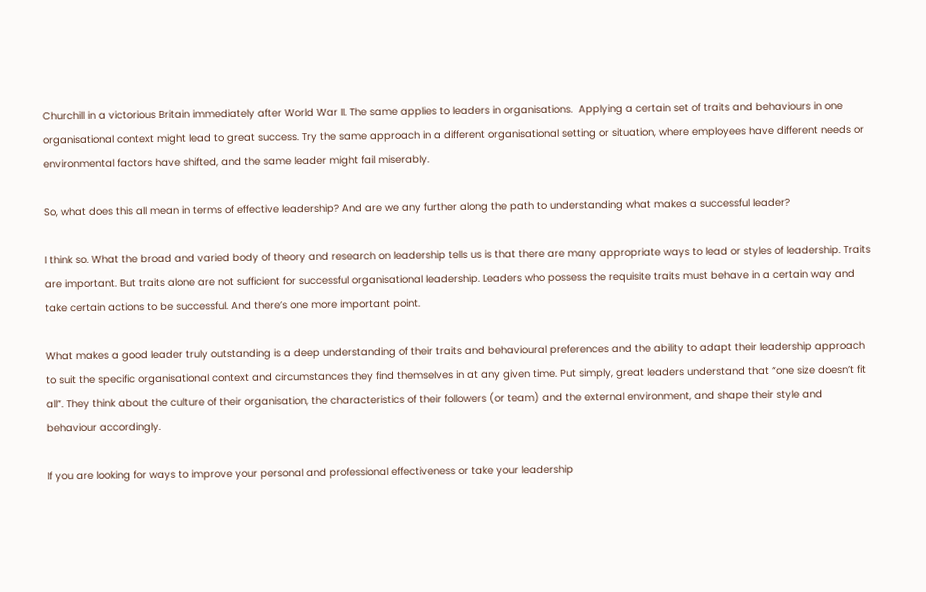Churchill in a victorious Britain immediately after World War II. The same applies to leaders in organisations.  Applying a certain set of traits and behaviours in one organisational context might lead to great success. Try the same approach in a different organisational setting or situation, where employees have different needs or environmental factors have shifted, and the same leader might fail miserably.

So, what does this all mean in terms of effective leadership? And are we any further along the path to understanding what makes a successful leader?

I think so. What the broad and varied body of theory and research on leadership tells us is that there are many appropriate ways to lead or styles of leadership. Traits are important. But traits alone are not sufficient for successful organisational leadership. Leaders who possess the requisite traits must behave in a certain way and take certain actions to be successful. And there’s one more important point.

What makes a good leader truly outstanding is a deep understanding of their traits and behavioural preferences and the ability to adapt their leadership approach to suit the specific organisational context and circumstances they find themselves in at any given time. Put simply, great leaders understand that “one size doesn’t fit all”. They think about the culture of their organisation, the characteristics of their followers (or team) and the external environment, and shape their style and behaviour accordingly.

If you are looking for ways to improve your personal and professional effectiveness or take your leadership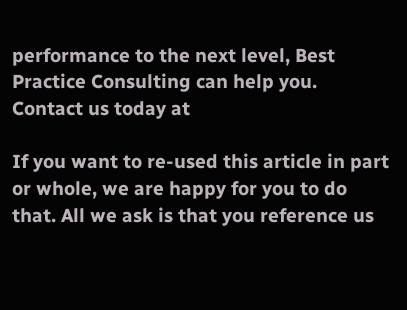performance to the next level, Best Practice Consulting can help you. Contact us today at

If you want to re-used this article in part or whole, we are happy for you to do that. All we ask is that you reference us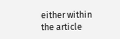either within the article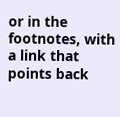or in the footnotes, with a link that points back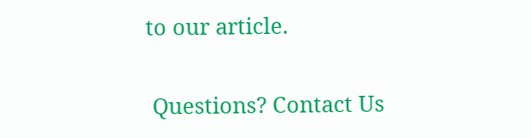to our article.

 Questions? Contact Us